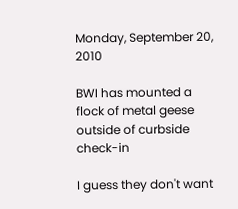Monday, September 20, 2010

BWI has mounted a flock of metal geese outside of curbside check-in

I guess they don't want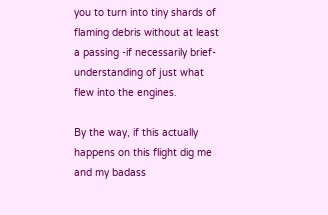you to turn into tiny shards of flaming debris without at least a passing -if necessarily brief- understanding of just what flew into the engines.

By the way, if this actually happens on this flight dig me and my badass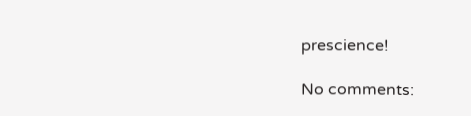prescience!

No comments: